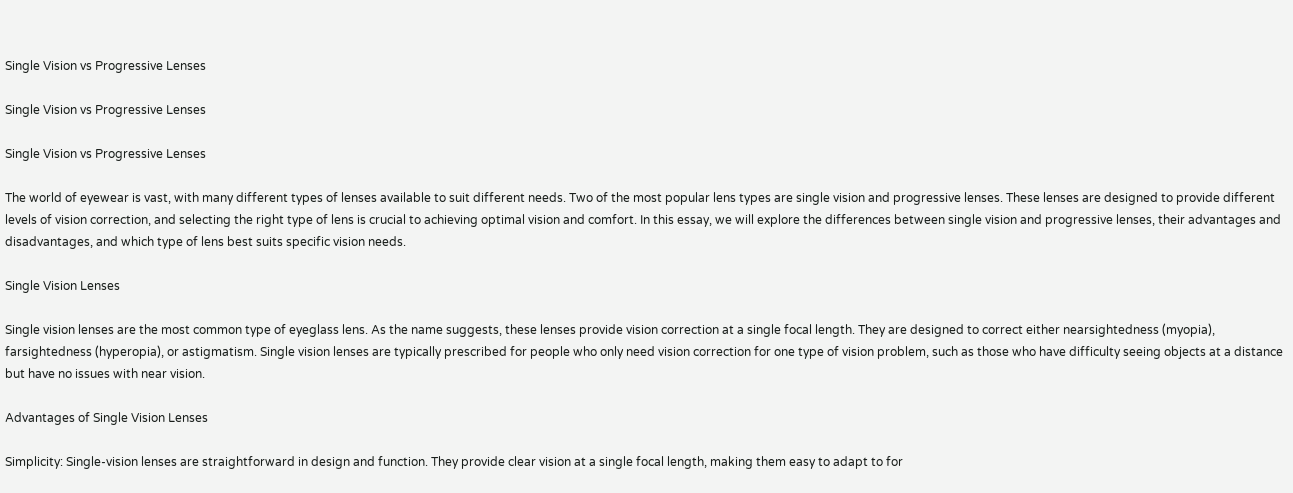Single Vision vs Progressive Lenses

Single Vision vs Progressive Lenses

Single Vision vs Progressive Lenses

The world of eyewear is vast, with many different types of lenses available to suit different needs. Two of the most popular lens types are single vision and progressive lenses. These lenses are designed to provide different levels of vision correction, and selecting the right type of lens is crucial to achieving optimal vision and comfort. In this essay, we will explore the differences between single vision and progressive lenses, their advantages and disadvantages, and which type of lens best suits specific vision needs.

Single Vision Lenses

Single vision lenses are the most common type of eyeglass lens. As the name suggests, these lenses provide vision correction at a single focal length. They are designed to correct either nearsightedness (myopia), farsightedness (hyperopia), or astigmatism. Single vision lenses are typically prescribed for people who only need vision correction for one type of vision problem, such as those who have difficulty seeing objects at a distance but have no issues with near vision.

Advantages of Single Vision Lenses

Simplicity: Single-vision lenses are straightforward in design and function. They provide clear vision at a single focal length, making them easy to adapt to for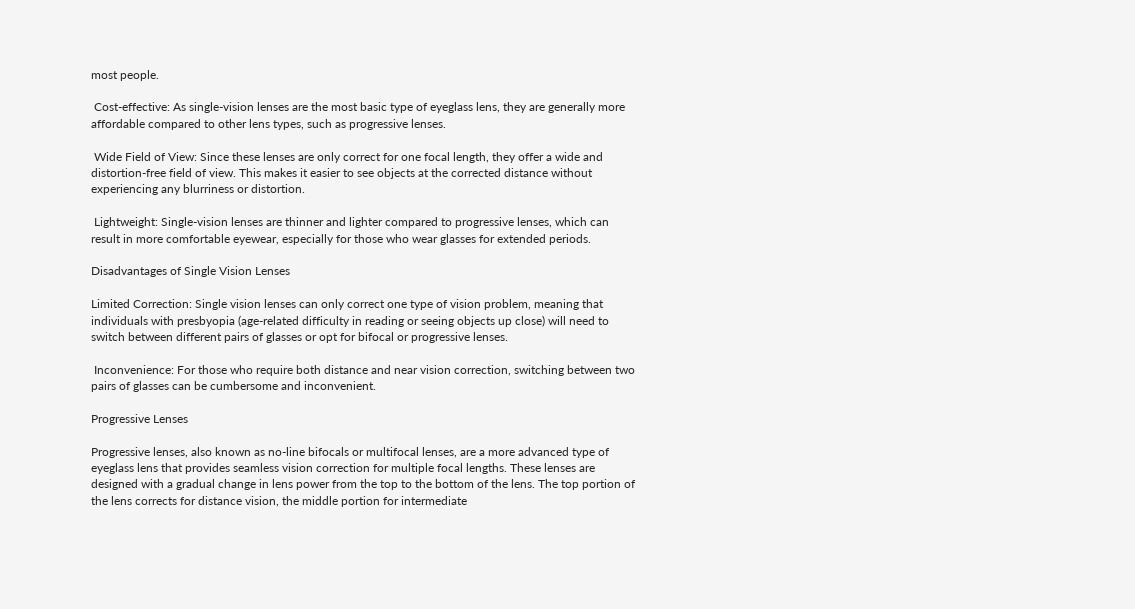most people.

 Cost-effective: As single-vision lenses are the most basic type of eyeglass lens, they are generally more affordable compared to other lens types, such as progressive lenses.

 Wide Field of View: Since these lenses are only correct for one focal length, they offer a wide and distortion-free field of view. This makes it easier to see objects at the corrected distance without experiencing any blurriness or distortion.

 Lightweight: Single-vision lenses are thinner and lighter compared to progressive lenses, which can result in more comfortable eyewear, especially for those who wear glasses for extended periods.

Disadvantages of Single Vision Lenses

Limited Correction: Single vision lenses can only correct one type of vision problem, meaning that individuals with presbyopia (age-related difficulty in reading or seeing objects up close) will need to switch between different pairs of glasses or opt for bifocal or progressive lenses.

 Inconvenience: For those who require both distance and near vision correction, switching between two pairs of glasses can be cumbersome and inconvenient.

Progressive Lenses

Progressive lenses, also known as no-line bifocals or multifocal lenses, are a more advanced type of eyeglass lens that provides seamless vision correction for multiple focal lengths. These lenses are designed with a gradual change in lens power from the top to the bottom of the lens. The top portion of the lens corrects for distance vision, the middle portion for intermediate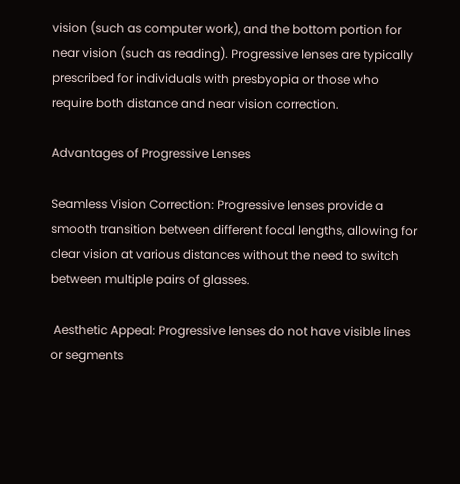vision (such as computer work), and the bottom portion for near vision (such as reading). Progressive lenses are typically prescribed for individuals with presbyopia or those who require both distance and near vision correction.

Advantages of Progressive Lenses

Seamless Vision Correction: Progressive lenses provide a smooth transition between different focal lengths, allowing for clear vision at various distances without the need to switch between multiple pairs of glasses.

 Aesthetic Appeal: Progressive lenses do not have visible lines or segments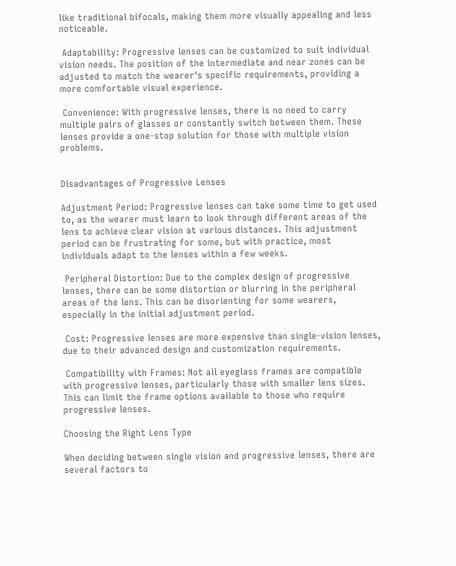like traditional bifocals, making them more visually appealing and less noticeable.

 Adaptability: Progressive lenses can be customized to suit individual vision needs. The position of the intermediate and near zones can be adjusted to match the wearer's specific requirements, providing a more comfortable visual experience.

 Convenience: With progressive lenses, there is no need to carry multiple pairs of glasses or constantly switch between them. These lenses provide a one-stop solution for those with multiple vision problems.


Disadvantages of Progressive Lenses

Adjustment Period: Progressive lenses can take some time to get used to, as the wearer must learn to look through different areas of the lens to achieve clear vision at various distances. This adjustment period can be frustrating for some, but with practice, most individuals adapt to the lenses within a few weeks.

 Peripheral Distortion: Due to the complex design of progressive lenses, there can be some distortion or blurring in the peripheral areas of the lens. This can be disorienting for some wearers, especially in the initial adjustment period.

 Cost: Progressive lenses are more expensive than single-vision lenses, due to their advanced design and customization requirements.

 Compatibility with Frames: Not all eyeglass frames are compatible with progressive lenses, particularly those with smaller lens sizes. This can limit the frame options available to those who require progressive lenses.

Choosing the Right Lens Type

When deciding between single vision and progressive lenses, there are several factors to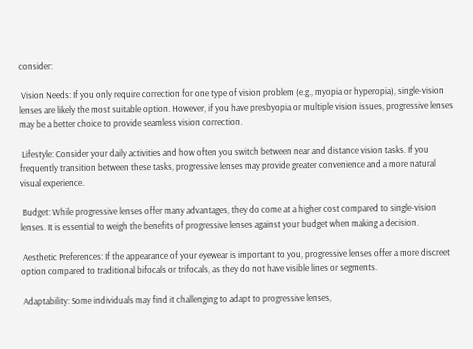consider:

 Vision Needs: If you only require correction for one type of vision problem (e.g., myopia or hyperopia), single-vision lenses are likely the most suitable option. However, if you have presbyopia or multiple vision issues, progressive lenses may be a better choice to provide seamless vision correction.

 Lifestyle: Consider your daily activities and how often you switch between near and distance vision tasks. If you frequently transition between these tasks, progressive lenses may provide greater convenience and a more natural visual experience.

 Budget: While progressive lenses offer many advantages, they do come at a higher cost compared to single-vision lenses. It is essential to weigh the benefits of progressive lenses against your budget when making a decision.

 Aesthetic Preferences: If the appearance of your eyewear is important to you, progressive lenses offer a more discreet option compared to traditional bifocals or trifocals, as they do not have visible lines or segments.

 Adaptability: Some individuals may find it challenging to adapt to progressive lenses,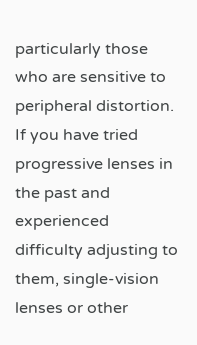particularly those who are sensitive to peripheral distortion. If you have tried progressive lenses in the past and experienced difficulty adjusting to them, single-vision lenses or other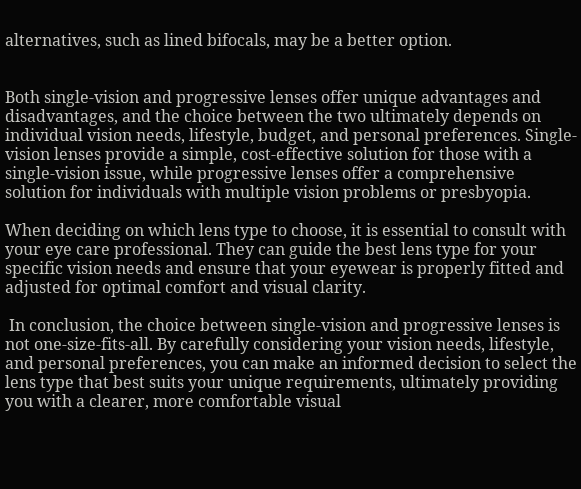alternatives, such as lined bifocals, may be a better option.


Both single-vision and progressive lenses offer unique advantages and disadvantages, and the choice between the two ultimately depends on individual vision needs, lifestyle, budget, and personal preferences. Single-vision lenses provide a simple, cost-effective solution for those with a single-vision issue, while progressive lenses offer a comprehensive solution for individuals with multiple vision problems or presbyopia.

When deciding on which lens type to choose, it is essential to consult with your eye care professional. They can guide the best lens type for your specific vision needs and ensure that your eyewear is properly fitted and adjusted for optimal comfort and visual clarity.

 In conclusion, the choice between single-vision and progressive lenses is not one-size-fits-all. By carefully considering your vision needs, lifestyle, and personal preferences, you can make an informed decision to select the lens type that best suits your unique requirements, ultimately providing you with a clearer, more comfortable visual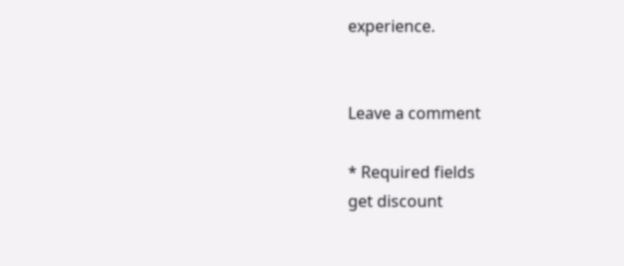experience.


Leave a comment

* Required fields
get discount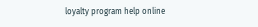loyalty program help online